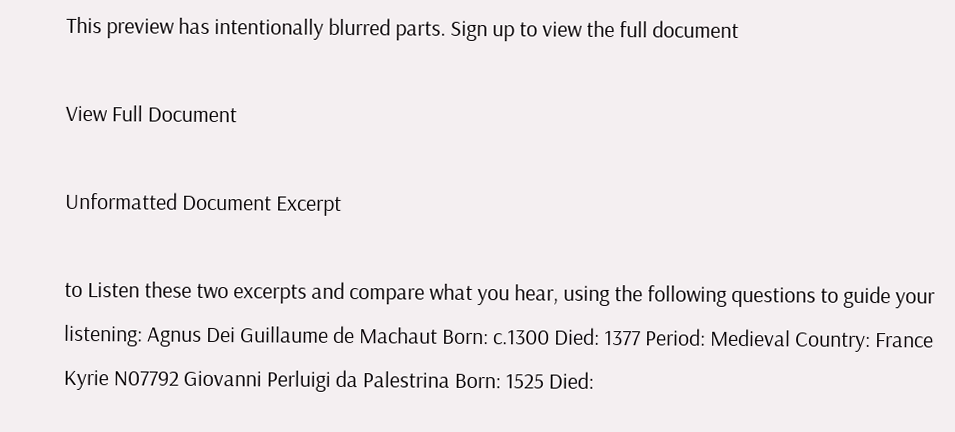This preview has intentionally blurred parts. Sign up to view the full document

View Full Document

Unformatted Document Excerpt

to Listen these two excerpts and compare what you hear, using the following questions to guide your listening: Agnus Dei Guillaume de Machaut Born: c.1300 Died: 1377 Period: Medieval Country: France Kyrie N07792 Giovanni Perluigi da Palestrina Born: 1525 Died: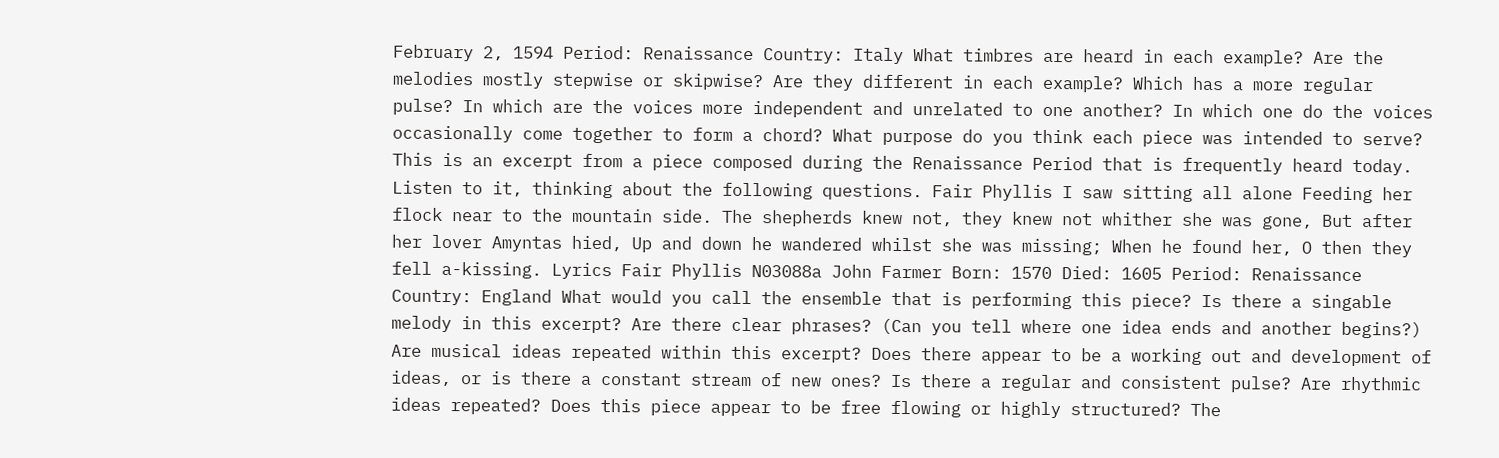February 2, 1594 Period: Renaissance Country: Italy What timbres are heard in each example? Are the melodies mostly stepwise or skipwise? Are they different in each example? Which has a more regular pulse? In which are the voices more independent and unrelated to one another? In which one do the voices occasionally come together to form a chord? What purpose do you think each piece was intended to serve? This is an excerpt from a piece composed during the Renaissance Period that is frequently heard today. Listen to it, thinking about the following questions. Fair Phyllis I saw sitting all alone Feeding her flock near to the mountain side. The shepherds knew not, they knew not whither she was gone, But after her lover Amyntas hied, Up and down he wandered whilst she was missing; When he found her, O then they fell a-kissing. Lyrics Fair Phyllis N03088a John Farmer Born: 1570 Died: 1605 Period: Renaissance Country: England What would you call the ensemble that is performing this piece? Is there a singable melody in this excerpt? Are there clear phrases? (Can you tell where one idea ends and another begins?) Are musical ideas repeated within this excerpt? Does there appear to be a working out and development of ideas, or is there a constant stream of new ones? Is there a regular and consistent pulse? Are rhythmic ideas repeated? Does this piece appear to be free flowing or highly structured? The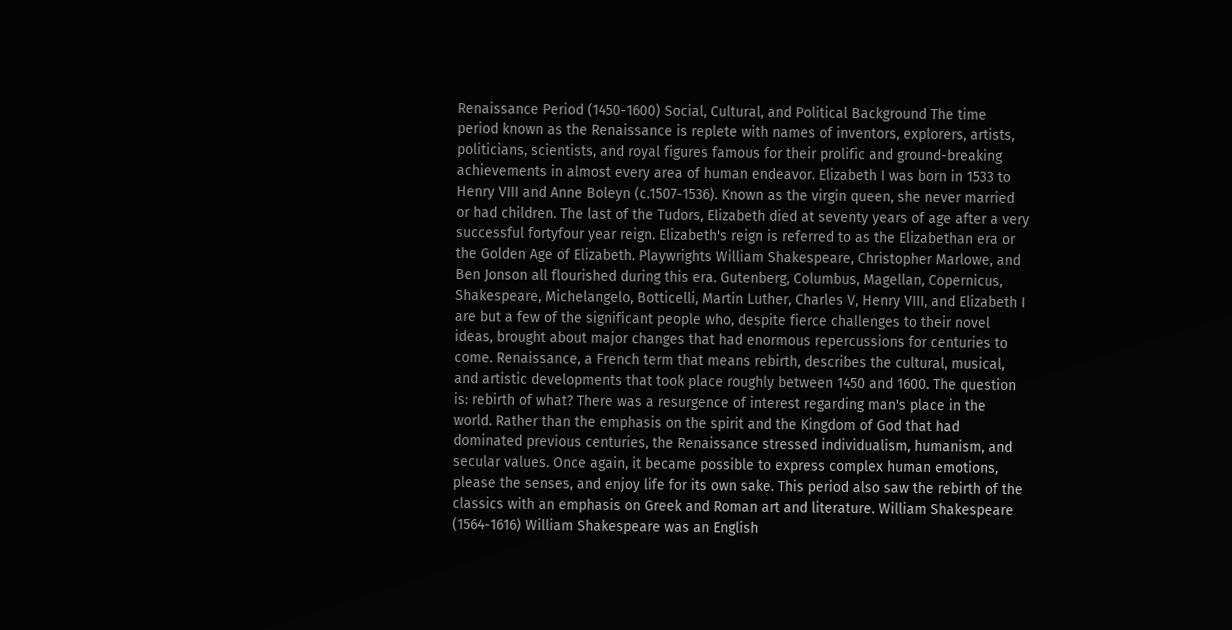Renaissance Period (1450-1600) Social, Cultural, and Political Background The time period known as the Renaissance is replete with names of inventors, explorers, artists, politicians, scientists, and royal figures famous for their prolific and ground-breaking achievements in almost every area of human endeavor. Elizabeth I was born in 1533 to Henry VIII and Anne Boleyn (c.1507-1536). Known as the virgin queen, she never married or had children. The last of the Tudors, Elizabeth died at seventy years of age after a very successful fortyfour year reign. Elizabeth's reign is referred to as the Elizabethan era or the Golden Age of Elizabeth. Playwrights William Shakespeare, Christopher Marlowe, and Ben Jonson all flourished during this era. Gutenberg, Columbus, Magellan, Copernicus, Shakespeare, Michelangelo, Botticelli, Martin Luther, Charles V, Henry VIII, and Elizabeth I are but a few of the significant people who, despite fierce challenges to their novel ideas, brought about major changes that had enormous repercussions for centuries to come. Renaissance, a French term that means rebirth, describes the cultural, musical, and artistic developments that took place roughly between 1450 and 1600. The question is: rebirth of what? There was a resurgence of interest regarding man's place in the world. Rather than the emphasis on the spirit and the Kingdom of God that had dominated previous centuries, the Renaissance stressed individualism, humanism, and secular values. Once again, it became possible to express complex human emotions, please the senses, and enjoy life for its own sake. This period also saw the rebirth of the classics with an emphasis on Greek and Roman art and literature. William Shakespeare (1564-1616) William Shakespeare was an English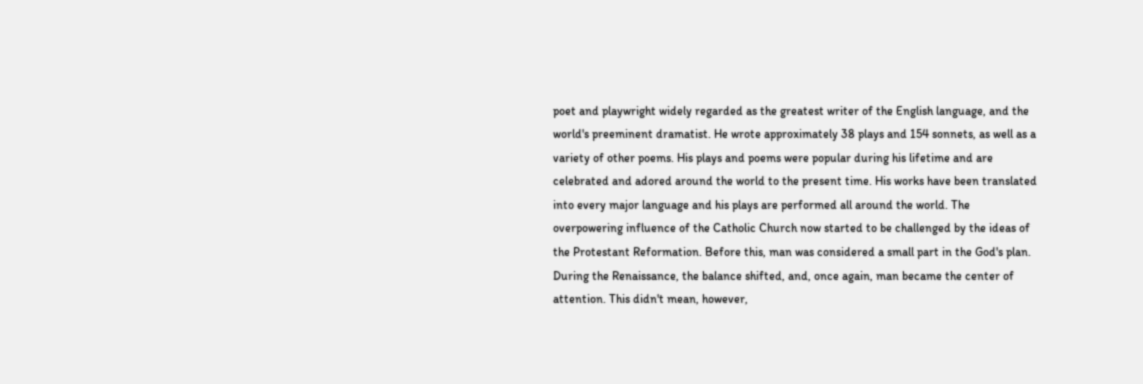poet and playwright widely regarded as the greatest writer of the English language, and the world's preeminent dramatist. He wrote approximately 38 plays and 154 sonnets, as well as a variety of other poems. His plays and poems were popular during his lifetime and are celebrated and adored around the world to the present time. His works have been translated into every major language and his plays are performed all around the world. The overpowering influence of the Catholic Church now started to be challenged by the ideas of the Protestant Reformation. Before this, man was considered a small part in the God's plan. During the Renaissance, the balance shifted, and, once again, man became the center of attention. This didn't mean, however,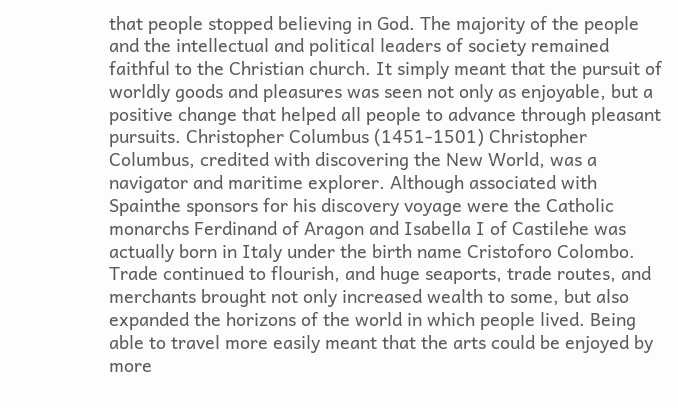that people stopped believing in God. The majority of the people and the intellectual and political leaders of society remained faithful to the Christian church. It simply meant that the pursuit of worldly goods and pleasures was seen not only as enjoyable, but a positive change that helped all people to advance through pleasant pursuits. Christopher Columbus (1451-1501) Christopher Columbus, credited with discovering the New World, was a navigator and maritime explorer. Although associated with Spainthe sponsors for his discovery voyage were the Catholic monarchs Ferdinand of Aragon and Isabella I of Castilehe was actually born in Italy under the birth name Cristoforo Colombo. Trade continued to flourish, and huge seaports, trade routes, and merchants brought not only increased wealth to some, but also expanded the horizons of the world in which people lived. Being able to travel more easily meant that the arts could be enjoyed by more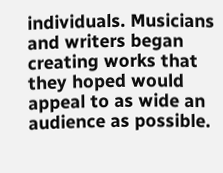individuals. Musicians and writers began creating works that they hoped would appeal to as wide an audience as possible.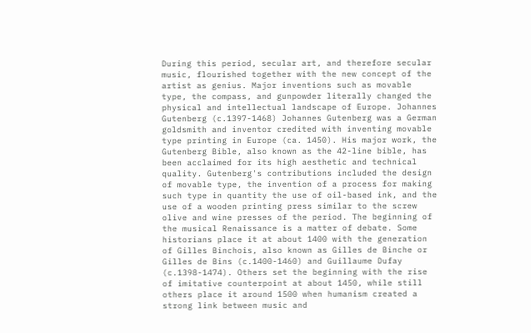During this period, secular art, and therefore secular music, flourished together with the new concept of the artist as genius. Major inventions such as movable type, the compass, and gunpowder literally changed the physical and intellectual landscape of Europe. Johannes Gutenberg (c.1397-1468) Johannes Gutenberg was a German goldsmith and inventor credited with inventing movable type printing in Europe (ca. 1450). His major work, the Gutenberg Bible, also known as the 42-line bible, has been acclaimed for its high aesthetic and technical quality. Gutenberg's contributions included the design of movable type, the invention of a process for making such type in quantity the use of oil-based ink, and the use of a wooden printing press similar to the screw olive and wine presses of the period. The beginning of the musical Renaissance is a matter of debate. Some historians place it at about 1400 with the generation of Gilles Binchois, also known as Gilles de Binche or Gilles de Bins (c.1400-1460) and Guillaume Dufay (c.1398-1474). Others set the beginning with the rise of imitative counterpoint at about 1450, while still others place it around 1500 when humanism created a strong link between music and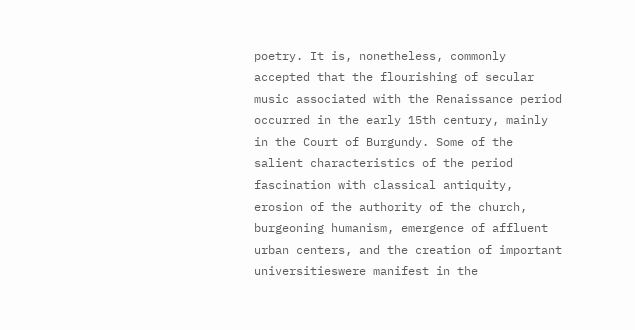poetry. It is, nonetheless, commonly accepted that the flourishing of secular music associated with the Renaissance period occurred in the early 15th century, mainly in the Court of Burgundy. Some of the salient characteristics of the period fascination with classical antiquity, erosion of the authority of the church, burgeoning humanism, emergence of affluent urban centers, and the creation of important universitieswere manifest in the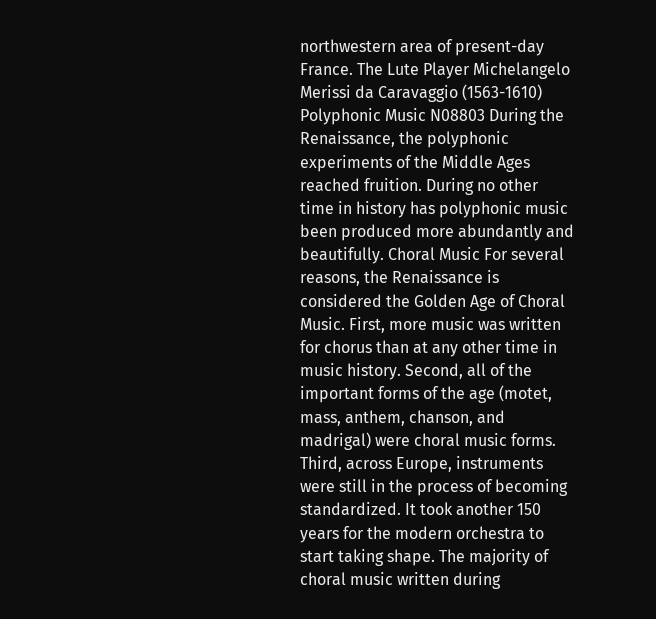northwestern area of present-day France. The Lute Player Michelangelo Merissi da Caravaggio (1563-1610) Polyphonic Music N08803 During the Renaissance, the polyphonic experiments of the Middle Ages reached fruition. During no other time in history has polyphonic music been produced more abundantly and beautifully. Choral Music For several reasons, the Renaissance is considered the Golden Age of Choral Music. First, more music was written for chorus than at any other time in music history. Second, all of the important forms of the age (motet, mass, anthem, chanson, and madrigal) were choral music forms. Third, across Europe, instruments were still in the process of becoming standardized. It took another 150 years for the modern orchestra to start taking shape. The majority of choral music written during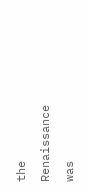the Renaissance was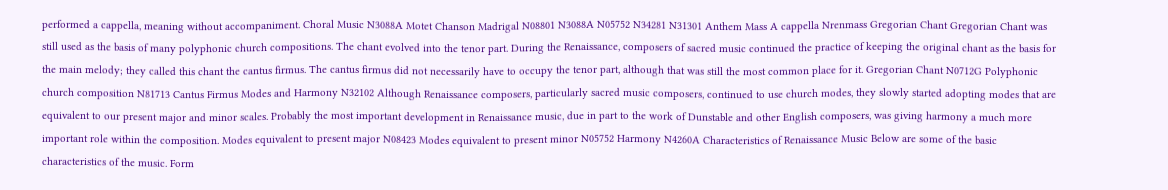performed a cappella, meaning without accompaniment. Choral Music N3088A Motet Chanson Madrigal N08801 N3088A N05752 N34281 N31301 Anthem Mass A cappella Nrenmass Gregorian Chant Gregorian Chant was still used as the basis of many polyphonic church compositions. The chant evolved into the tenor part. During the Renaissance, composers of sacred music continued the practice of keeping the original chant as the basis for the main melody; they called this chant the cantus firmus. The cantus firmus did not necessarily have to occupy the tenor part, although that was still the most common place for it. Gregorian Chant N0712G Polyphonic church composition N81713 Cantus Firmus Modes and Harmony N32102 Although Renaissance composers, particularly sacred music composers, continued to use church modes, they slowly started adopting modes that are equivalent to our present major and minor scales. Probably the most important development in Renaissance music, due in part to the work of Dunstable and other English composers, was giving harmony a much more important role within the composition. Modes equivalent to present major N08423 Modes equivalent to present minor N05752 Harmony N4260A Characteristics of Renaissance Music Below are some of the basic characteristics of the music. Form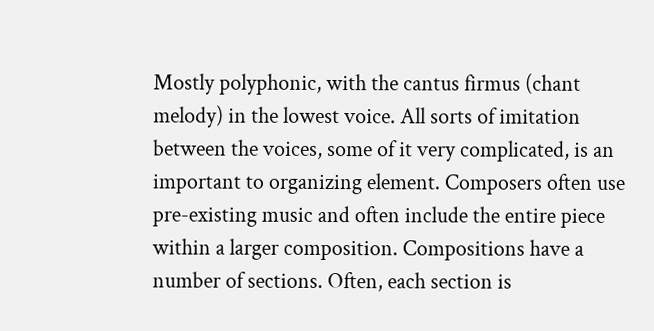Mostly polyphonic, with the cantus firmus (chant melody) in the lowest voice. All sorts of imitation between the voices, some of it very complicated, is an important to organizing element. Composers often use pre-existing music and often include the entire piece within a larger composition. Compositions have a number of sections. Often, each section is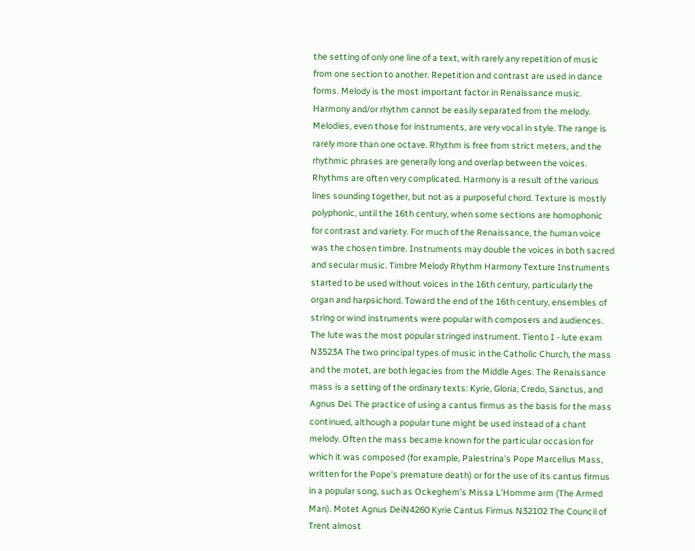the setting of only one line of a text, with rarely any repetition of music from one section to another. Repetition and contrast are used in dance forms. Melody is the most important factor in Renaissance music. Harmony and/or rhythm cannot be easily separated from the melody. Melodies, even those for instruments, are very vocal in style. The range is rarely more than one octave. Rhythm is free from strict meters, and the rhythmic phrases are generally long and overlap between the voices. Rhythms are often very complicated. Harmony is a result of the various lines sounding together, but not as a purposeful chord. Texture is mostly polyphonic, until the 16th century, when some sections are homophonic for contrast and variety. For much of the Renaissance, the human voice was the chosen timbre. Instruments may double the voices in both sacred and secular music. Timbre Melody Rhythm Harmony Texture Instruments started to be used without voices in the 16th century, particularly the organ and harpsichord. Toward the end of the 16th century, ensembles of string or wind instruments were popular with composers and audiences. The lute was the most popular stringed instrument. Tiento I - lute exam N3523A The two principal types of music in the Catholic Church, the mass and the motet, are both legacies from the Middle Ages. The Renaissance mass is a setting of the ordinary texts: Kyrie, Gloria, Credo, Sanctus, and Agnus Dei. The practice of using a cantus firmus as the basis for the mass continued, although a popular tune might be used instead of a chant melody. Often the mass became known for the particular occasion for which it was composed (for example, Palestrina's Pope Marcellus Mass, written for the Pope's premature death) or for the use of its cantus firmus in a popular song, such as Ockeghem's Missa L'Homme arm (The Armed Man). Motet Agnus DeiN4260 Kyrie Cantus Firmus N32102 The Council of Trent almost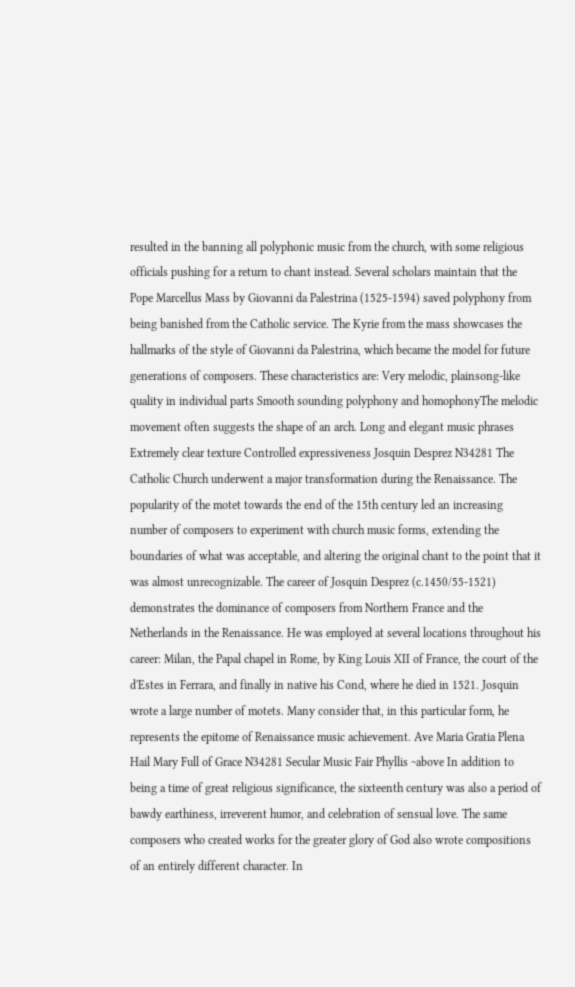resulted in the banning all polyphonic music from the church, with some religious officials pushing for a return to chant instead. Several scholars maintain that the Pope Marcellus Mass by Giovanni da Palestrina (1525-1594) saved polyphony from being banished from the Catholic service. The Kyrie from the mass showcases the hallmarks of the style of Giovanni da Palestrina, which became the model for future generations of composers. These characteristics are: Very melodic, plainsong-like quality in individual parts Smooth sounding polyphony and homophonyThe melodic movement often suggests the shape of an arch. Long and elegant music phrases Extremely clear texture Controlled expressiveness Josquin Desprez N34281 The Catholic Church underwent a major transformation during the Renaissance. The popularity of the motet towards the end of the 15th century led an increasing number of composers to experiment with church music forms, extending the boundaries of what was acceptable, and altering the original chant to the point that it was almost unrecognizable. The career of Josquin Desprez (c.1450/55-1521) demonstrates the dominance of composers from Northern France and the Netherlands in the Renaissance. He was employed at several locations throughout his career: Milan, the Papal chapel in Rome, by King Louis XII of France, the court of the d'Estes in Ferrara, and finally in native his Cond, where he died in 1521. Josquin wrote a large number of motets. Many consider that, in this particular form, he represents the epitome of Renaissance music achievement. Ave Maria Gratia Plena Hail Mary Full of Grace N34281 Secular Music Fair Phyllis ~above In addition to being a time of great religious significance, the sixteenth century was also a period of bawdy earthiness, irreverent humor, and celebration of sensual love. The same composers who created works for the greater glory of God also wrote compositions of an entirely different character. In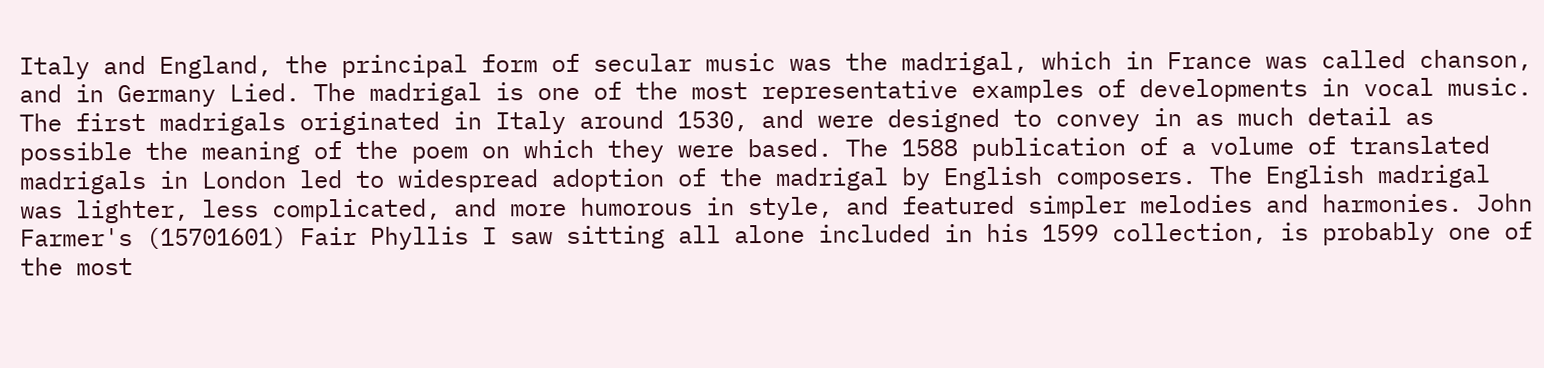Italy and England, the principal form of secular music was the madrigal, which in France was called chanson, and in Germany Lied. The madrigal is one of the most representative examples of developments in vocal music. The first madrigals originated in Italy around 1530, and were designed to convey in as much detail as possible the meaning of the poem on which they were based. The 1588 publication of a volume of translated madrigals in London led to widespread adoption of the madrigal by English composers. The English madrigal was lighter, less complicated, and more humorous in style, and featured simpler melodies and harmonies. John Farmer's (15701601) Fair Phyllis I saw sitting all alone included in his 1599 collection, is probably one of the most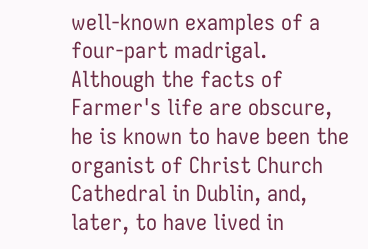well-known examples of a four-part madrigal. Although the facts of Farmer's life are obscure, he is known to have been the organist of Christ Church Cathedral in Dublin, and, later, to have lived in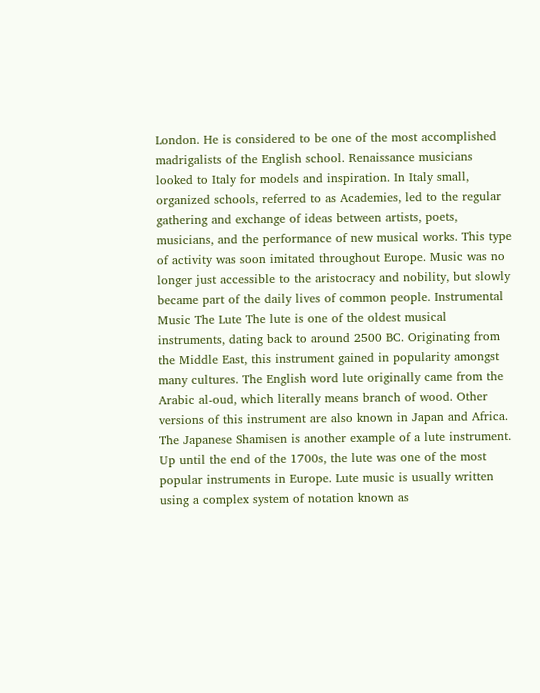London. He is considered to be one of the most accomplished madrigalists of the English school. Renaissance musicians looked to Italy for models and inspiration. In Italy small, organized schools, referred to as Academies, led to the regular gathering and exchange of ideas between artists, poets, musicians, and the performance of new musical works. This type of activity was soon imitated throughout Europe. Music was no longer just accessible to the aristocracy and nobility, but slowly became part of the daily lives of common people. Instrumental Music The Lute The lute is one of the oldest musical instruments, dating back to around 2500 BC. Originating from the Middle East, this instrument gained in popularity amongst many cultures. The English word lute originally came from the Arabic al-oud, which literally means branch of wood. Other versions of this instrument are also known in Japan and Africa. The Japanese Shamisen is another example of a lute instrument. Up until the end of the 1700s, the lute was one of the most popular instruments in Europe. Lute music is usually written using a complex system of notation known as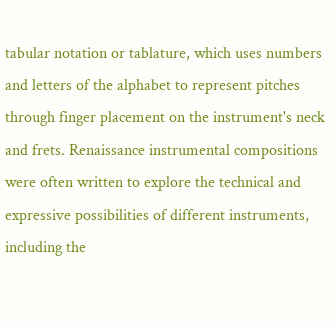tabular notation or tablature, which uses numbers and letters of the alphabet to represent pitches through finger placement on the instrument's neck and frets. Renaissance instrumental compositions were often written to explore the technical and expressive possibilities of different instruments, including the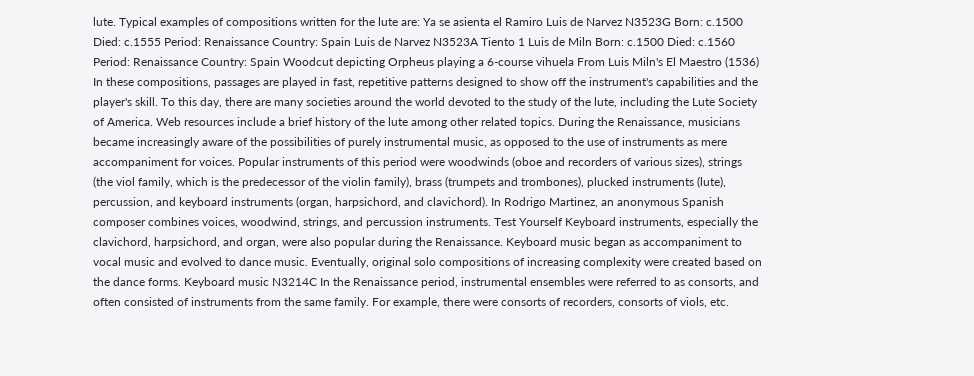lute. Typical examples of compositions written for the lute are: Ya se asienta el Ramiro Luis de Narvez N3523G Born: c.1500 Died: c.1555 Period: Renaissance Country: Spain Luis de Narvez N3523A Tiento 1 Luis de Miln Born: c.1500 Died: c.1560 Period: Renaissance Country: Spain Woodcut depicting Orpheus playing a 6-course vihuela From Luis Miln's El Maestro (1536) In these compositions, passages are played in fast, repetitive patterns designed to show off the instrument's capabilities and the player's skill. To this day, there are many societies around the world devoted to the study of the lute, including the Lute Society of America. Web resources include a brief history of the lute among other related topics. During the Renaissance, musicians became increasingly aware of the possibilities of purely instrumental music, as opposed to the use of instruments as mere accompaniment for voices. Popular instruments of this period were woodwinds (oboe and recorders of various sizes), strings (the viol family, which is the predecessor of the violin family), brass (trumpets and trombones), plucked instruments (lute), percussion, and keyboard instruments (organ, harpsichord, and clavichord). In Rodrigo Martinez, an anonymous Spanish composer combines voices, woodwind, strings, and percussion instruments. Test Yourself Keyboard instruments, especially the clavichord, harpsichord, and organ, were also popular during the Renaissance. Keyboard music began as accompaniment to vocal music and evolved to dance music. Eventually, original solo compositions of increasing complexity were created based on the dance forms. Keyboard music N3214C In the Renaissance period, instrumental ensembles were referred to as consorts, and often consisted of instruments from the same family. For example, there were consorts of recorders, consorts of viols, etc.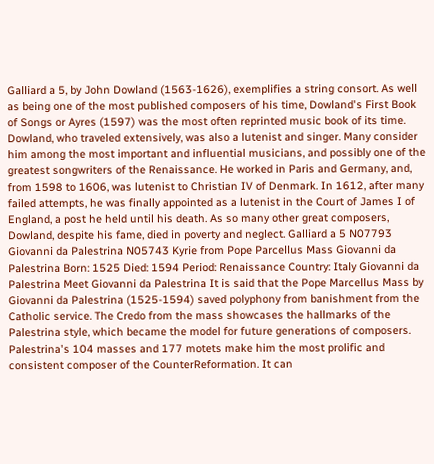Galliard a 5, by John Dowland (1563-1626), exemplifies a string consort. As well as being one of the most published composers of his time, Dowland's First Book of Songs or Ayres (1597) was the most often reprinted music book of its time. Dowland, who traveled extensively, was also a lutenist and singer. Many consider him among the most important and influential musicians, and possibly one of the greatest songwriters of the Renaissance. He worked in Paris and Germany, and, from 1598 to 1606, was lutenist to Christian IV of Denmark. In 1612, after many failed attempts, he was finally appointed as a lutenist in the Court of James I of England, a post he held until his death. As so many other great composers, Dowland, despite his fame, died in poverty and neglect. Galliard a 5 N07793 Giovanni da Palestrina N05743 Kyrie from Pope Parcellus Mass Giovanni da Palestrina Born: 1525 Died: 1594 Period: Renaissance Country: Italy Giovanni da Palestrina Meet Giovanni da Palestrina It is said that the Pope Marcellus Mass by Giovanni da Palestrina (1525-1594) saved polyphony from banishment from the Catholic service. The Credo from the mass showcases the hallmarks of the Palestrina style, which became the model for future generations of composers. Palestrina's 104 masses and 177 motets make him the most prolific and consistent composer of the CounterReformation. It can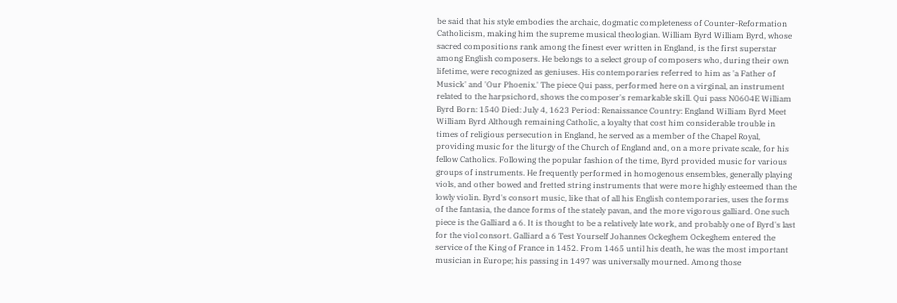be said that his style embodies the archaic, dogmatic completeness of Counter-Reformation Catholicism, making him the supreme musical theologian. William Byrd William Byrd, whose sacred compositions rank among the finest ever written in England, is the first superstar among English composers. He belongs to a select group of composers who, during their own lifetime, were recognized as geniuses. His contemporaries referred to him as 'a Father of Musick' and 'Our Phoenix.' The piece Qui pass, performed here on a virginal, an instrument related to the harpsichord, shows the composer's remarkable skill. Qui pass N0604E William Byrd Born: 1540 Died: July 4, 1623 Period: Renaissance Country: England William Byrd Meet William Byrd Although remaining Catholic, a loyalty that cost him considerable trouble in times of religious persecution in England, he served as a member of the Chapel Royal, providing music for the liturgy of the Church of England and, on a more private scale, for his fellow Catholics. Following the popular fashion of the time, Byrd provided music for various groups of instruments. He frequently performed in homogenous ensembles, generally playing viols, and other bowed and fretted string instruments that were more highly esteemed than the lowly violin. Byrd's consort music, like that of all his English contemporaries, uses the forms of the fantasia, the dance forms of the stately pavan, and the more vigorous galliard. One such piece is the Galliard a 6. It is thought to be a relatively late work, and probably one of Byrd's last for the viol consort. Galliard a 6 Test Yourself Johannes Ockeghem Ockeghem entered the service of the King of France in 1452. From 1465 until his death, he was the most important musician in Europe; his passing in 1497 was universally mourned. Among those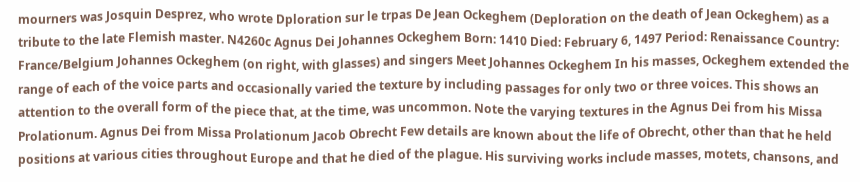mourners was Josquin Desprez, who wrote Dploration sur le trpas De Jean Ockeghem (Deploration on the death of Jean Ockeghem) as a tribute to the late Flemish master. N4260c Agnus Dei Johannes Ockeghem Born: 1410 Died: February 6, 1497 Period: Renaissance Country: France/Belgium Johannes Ockeghem (on right, with glasses) and singers Meet Johannes Ockeghem In his masses, Ockeghem extended the range of each of the voice parts and occasionally varied the texture by including passages for only two or three voices. This shows an attention to the overall form of the piece that, at the time, was uncommon. Note the varying textures in the Agnus Dei from his Missa Prolationum. Agnus Dei from Missa Prolationum Jacob Obrecht Few details are known about the life of Obrecht, other than that he held positions at various cities throughout Europe and that he died of the plague. His surviving works include masses, motets, chansons, and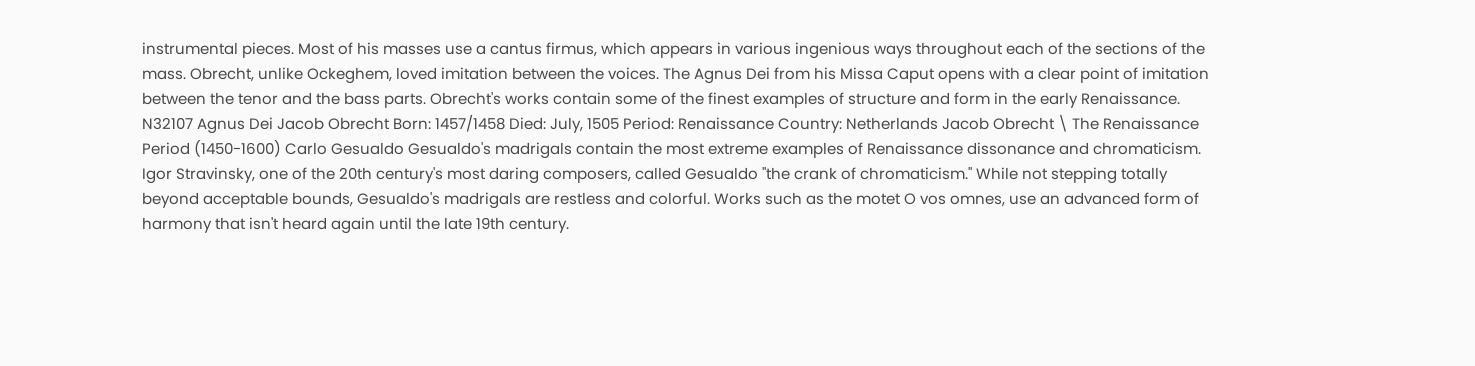instrumental pieces. Most of his masses use a cantus firmus, which appears in various ingenious ways throughout each of the sections of the mass. Obrecht, unlike Ockeghem, loved imitation between the voices. The Agnus Dei from his Missa Caput opens with a clear point of imitation between the tenor and the bass parts. Obrecht's works contain some of the finest examples of structure and form in the early Renaissance. N32107 Agnus Dei Jacob Obrecht Born: 1457/1458 Died: July, 1505 Period: Renaissance Country: Netherlands Jacob Obrecht \ The Renaissance Period (1450-1600) Carlo Gesualdo Gesualdo's madrigals contain the most extreme examples of Renaissance dissonance and chromaticism. Igor Stravinsky, one of the 20th century's most daring composers, called Gesualdo "the crank of chromaticism." While not stepping totally beyond acceptable bounds, Gesualdo's madrigals are restless and colorful. Works such as the motet O vos omnes, use an advanced form of harmony that isn't heard again until the late 19th century.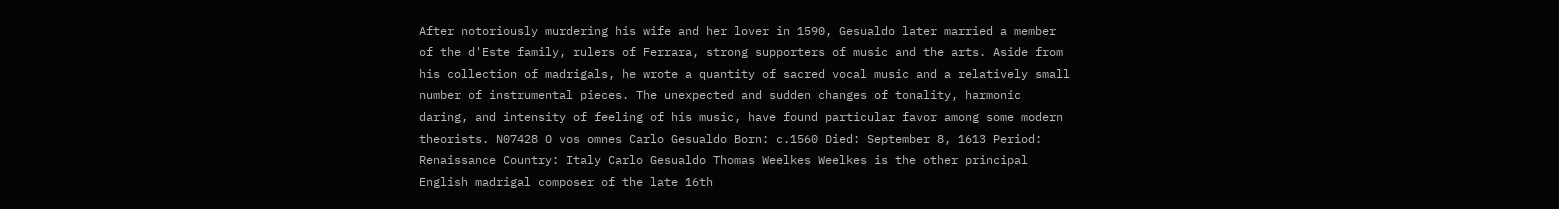After notoriously murdering his wife and her lover in 1590, Gesualdo later married a member of the d'Este family, rulers of Ferrara, strong supporters of music and the arts. Aside from his collection of madrigals, he wrote a quantity of sacred vocal music and a relatively small number of instrumental pieces. The unexpected and sudden changes of tonality, harmonic daring, and intensity of feeling of his music, have found particular favor among some modern theorists. N07428 O vos omnes Carlo Gesualdo Born: c.1560 Died: September 8, 1613 Period: Renaissance Country: Italy Carlo Gesualdo Thomas Weelkes Weelkes is the other principal English madrigal composer of the late 16th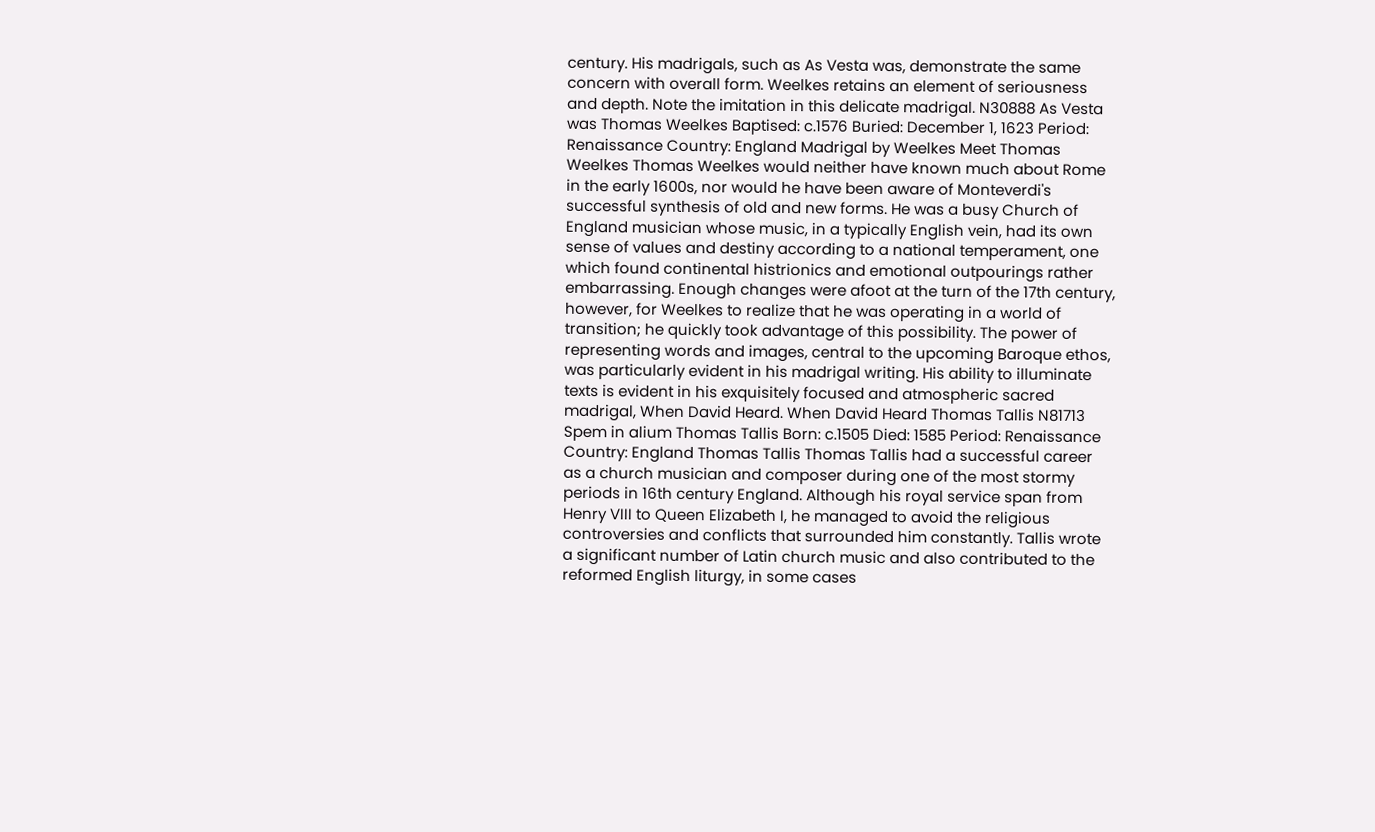century. His madrigals, such as As Vesta was, demonstrate the same concern with overall form. Weelkes retains an element of seriousness and depth. Note the imitation in this delicate madrigal. N30888 As Vesta was Thomas Weelkes Baptised: c.1576 Buried: December 1, 1623 Period: Renaissance Country: England Madrigal by Weelkes Meet Thomas Weelkes Thomas Weelkes would neither have known much about Rome in the early 1600s, nor would he have been aware of Monteverdi's successful synthesis of old and new forms. He was a busy Church of England musician whose music, in a typically English vein, had its own sense of values and destiny according to a national temperament, one which found continental histrionics and emotional outpourings rather embarrassing. Enough changes were afoot at the turn of the 17th century, however, for Weelkes to realize that he was operating in a world of transition; he quickly took advantage of this possibility. The power of representing words and images, central to the upcoming Baroque ethos, was particularly evident in his madrigal writing. His ability to illuminate texts is evident in his exquisitely focused and atmospheric sacred madrigal, When David Heard. When David Heard Thomas Tallis N81713 Spem in alium Thomas Tallis Born: c.1505 Died: 1585 Period: Renaissance Country: England Thomas Tallis Thomas Tallis had a successful career as a church musician and composer during one of the most stormy periods in 16th century England. Although his royal service span from Henry VIII to Queen Elizabeth I, he managed to avoid the religious controversies and conflicts that surrounded him constantly. Tallis wrote a significant number of Latin church music and also contributed to the reformed English liturgy, in some cases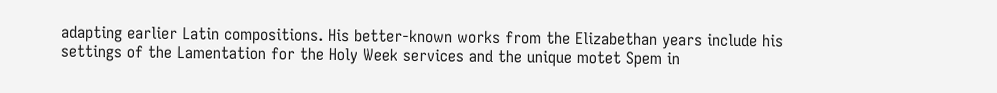adapting earlier Latin compositions. His better-known works from the Elizabethan years include his settings of the Lamentation for the Holy Week services and the unique motet Spem in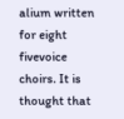alium written for eight fivevoice choirs. It is thought that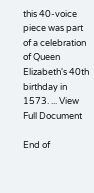this 40-voice piece was part of a celebration of Queen Elizabeth's 40th birthday in 1573. ... View Full Document

End of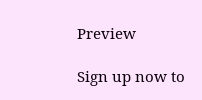Preview

Sign up now to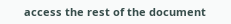access the rest of the document